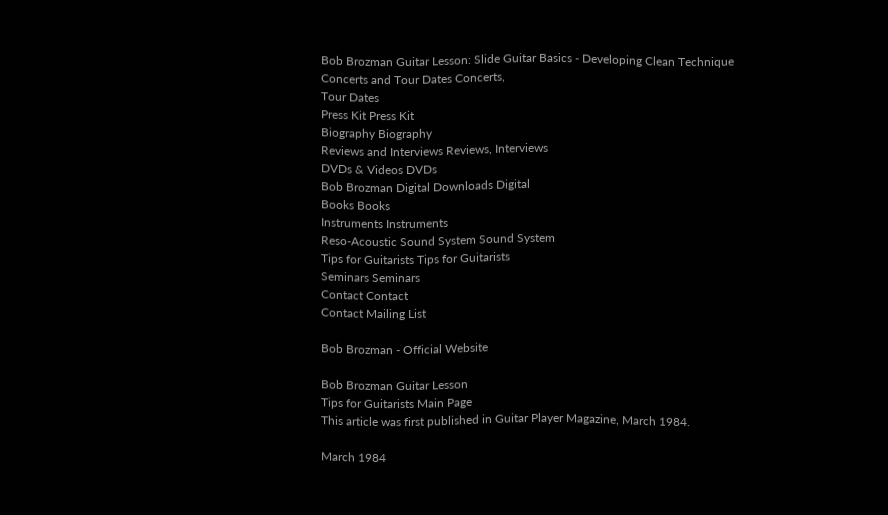Bob Brozman Guitar Lesson: Slide Guitar Basics - Developing Clean Technique
Concerts and Tour Dates Concerts,
Tour Dates
Press Kit Press Kit
Biography Biography
Reviews and Interviews Reviews, Interviews
DVDs & Videos DVDs
Bob Brozman Digital Downloads Digital
Books Books
Instruments Instruments
Reso-Acoustic Sound System Sound System
Tips for Guitarists Tips for Guitarists
Seminars Seminars
Contact Contact
Contact Mailing List

Bob Brozman - Official Website

Bob Brozman Guitar Lesson
Tips for Guitarists Main Page
This article was first published in Guitar Player Magazine, March 1984.

March 1984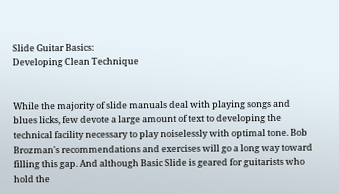Slide Guitar Basics:
Developing Clean Technique


While the majority of slide manuals deal with playing songs and blues licks, few devote a large amount of text to developing the technical facility necessary to play noiselessly with optimal tone. Bob Brozman's recommendations and exercises will go a long way toward filling this gap. And although Basic Slide is geared for guitarists who hold the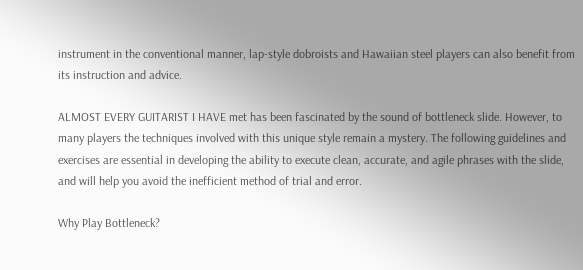instrument in the conventional manner, lap-style dobroists and Hawaiian steel players can also benefit from its instruction and advice.

ALMOST EVERY GUITARIST I HAVE met has been fascinated by the sound of bottleneck slide. However, to many players the techniques involved with this unique style remain a mystery. The following guidelines and exercises are essential in developing the ability to execute clean, accurate, and agile phrases with the slide, and will help you avoid the inefficient method of trial and error.

Why Play Bottleneck?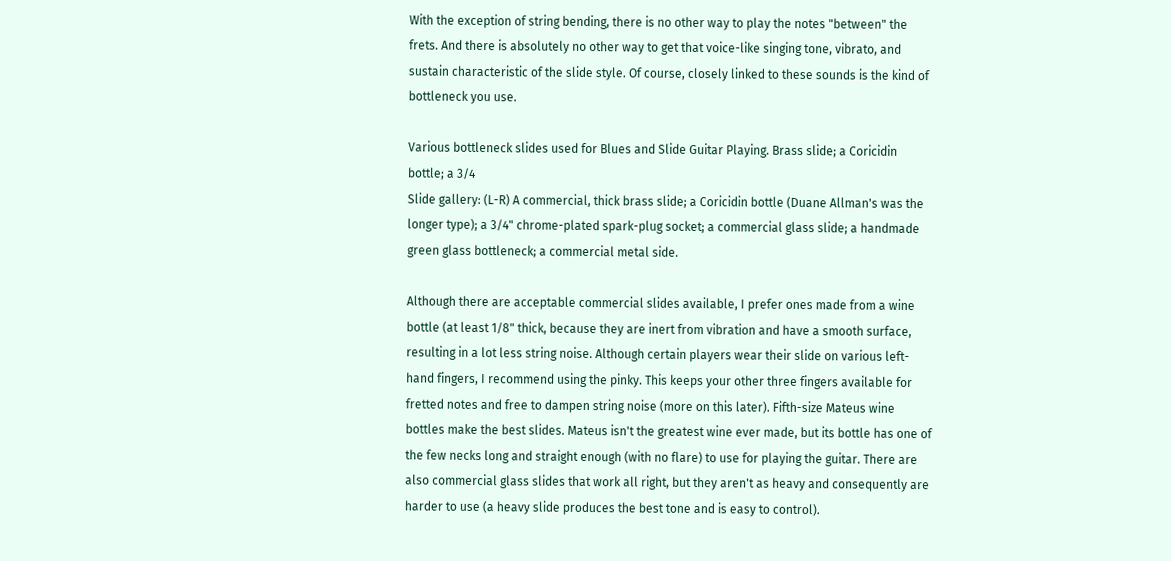With the exception of string bending, there is no other way to play the notes "between" the frets. And there is absolutely no other way to get that voice-like singing tone, vibrato, and sustain characteristic of the slide style. Of course, closely linked to these sounds is the kind of bottleneck you use.

Various bottleneck slides used for Blues and Slide Guitar Playing. Brass slide; a Coricidin bottle; a 3/4
Slide gallery: (L-R) A commercial, thick brass slide; a Coricidin bottle (Duane Allman's was the longer type); a 3/4" chrome-plated spark-plug socket; a commercial glass slide; a handmade green glass bottleneck; a commercial metal side.

Although there are acceptable commercial slides available, I prefer ones made from a wine bottle (at least 1/8" thick, because they are inert from vibration and have a smooth surface, resulting in a lot less string noise. Although certain players wear their slide on various left-hand fingers, I recommend using the pinky. This keeps your other three fingers available for fretted notes and free to dampen string noise (more on this later). Fifth-size Mateus wine bottles make the best slides. Mateus isn't the greatest wine ever made, but its bottle has one of the few necks long and straight enough (with no flare) to use for playing the guitar. There are also commercial glass slides that work all right, but they aren't as heavy and consequently are harder to use (a heavy slide produces the best tone and is easy to control).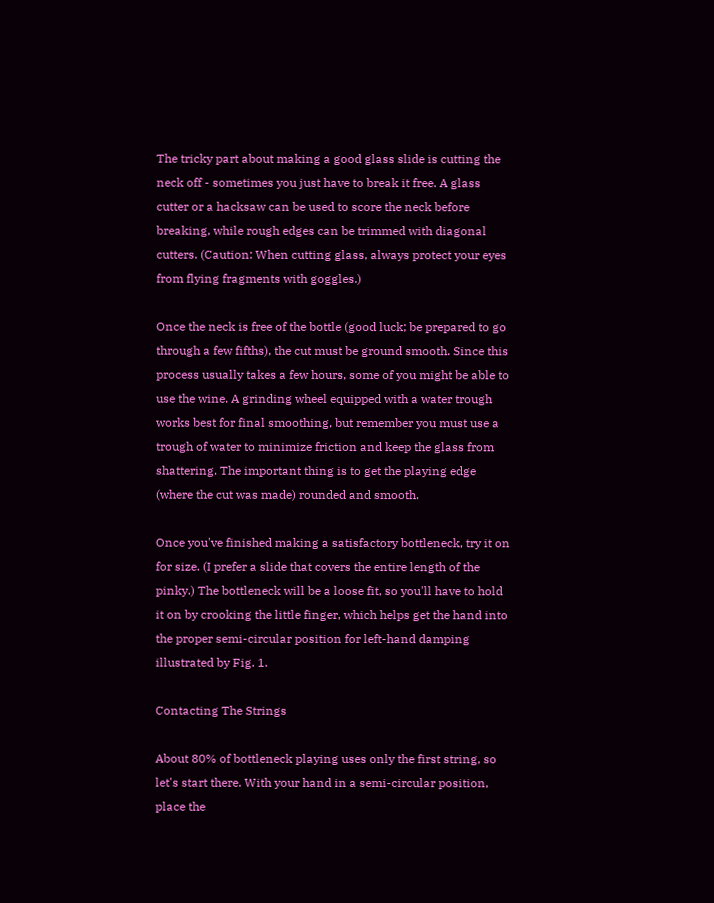The tricky part about making a good glass slide is cutting the neck off - sometimes you just have to break it free. A glass cutter or a hacksaw can be used to score the neck before breaking, while rough edges can be trimmed with diagonal cutters. (Caution: When cutting glass, always protect your eyes from flying fragments with goggles.)

Once the neck is free of the bottle (good luck; be prepared to go through a few fifths), the cut must be ground smooth. Since this process usually takes a few hours, some of you might be able to use the wine. A grinding wheel equipped with a water trough works best for final smoothing, but remember you must use a trough of water to minimize friction and keep the glass from shattering. The important thing is to get the playing edge (where the cut was made) rounded and smooth.

Once you've finished making a satisfactory bottleneck, try it on for size. (I prefer a slide that covers the entire length of the pinky.) The bottleneck will be a loose fit, so you'll have to hold it on by crooking the little finger, which helps get the hand into the proper semi-circular position for left-hand damping illustrated by Fig. 1.

Contacting The Strings

About 80% of bottleneck playing uses only the first string, so let's start there. With your hand in a semi-circular position, place the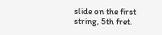slide on the first string, 5th fret.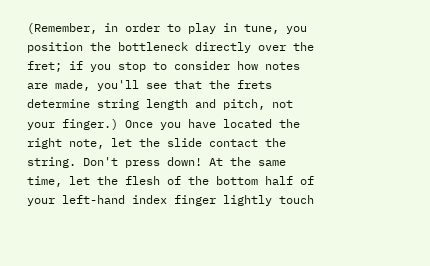(Remember, in order to play in tune, you position the bottleneck directly over the fret; if you stop to consider how notes are made, you'll see that the frets determine string length and pitch, not your finger.) Once you have located the right note, let the slide contact the string. Don't press down! At the same time, let the flesh of the bottom half of your left-hand index finger lightly touch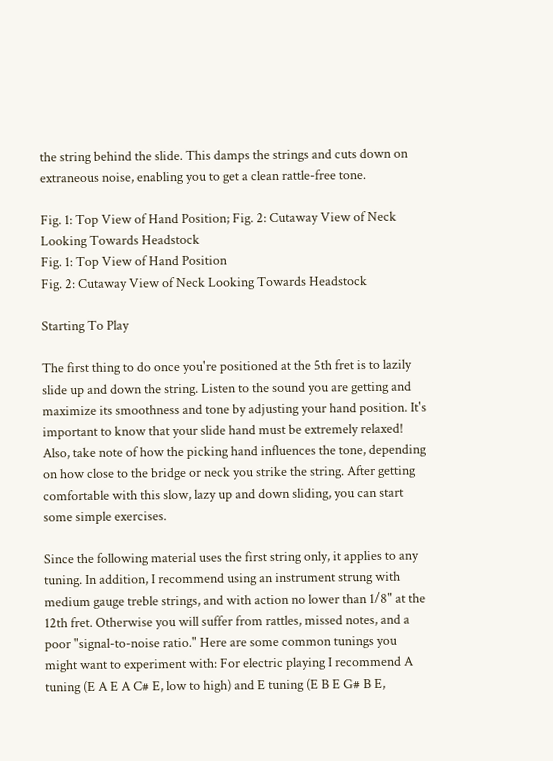the string behind the slide. This damps the strings and cuts down on extraneous noise, enabling you to get a clean rattle-free tone.

Fig. 1: Top View of Hand Position; Fig. 2: Cutaway View of Neck Looking Towards Headstock
Fig. 1: Top View of Hand Position
Fig. 2: Cutaway View of Neck Looking Towards Headstock

Starting To Play

The first thing to do once you're positioned at the 5th fret is to lazily slide up and down the string. Listen to the sound you are getting and maximize its smoothness and tone by adjusting your hand position. It's important to know that your slide hand must be extremely relaxed! Also, take note of how the picking hand influences the tone, depending on how close to the bridge or neck you strike the string. After getting comfortable with this slow, lazy up and down sliding, you can start some simple exercises.

Since the following material uses the first string only, it applies to any tuning. In addition, I recommend using an instrument strung with medium gauge treble strings, and with action no lower than 1/8" at the 12th fret. Otherwise you will suffer from rattles, missed notes, and a poor "signal-to-noise ratio." Here are some common tunings you might want to experiment with: For electric playing I recommend A tuning (E A E A C# E, low to high) and E tuning (E B E G# B E,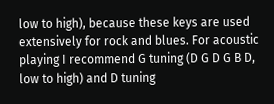low to high), because these keys are used extensively for rock and blues. For acoustic playing I recommend G tuning (D G D G B D, low to high) and D tuning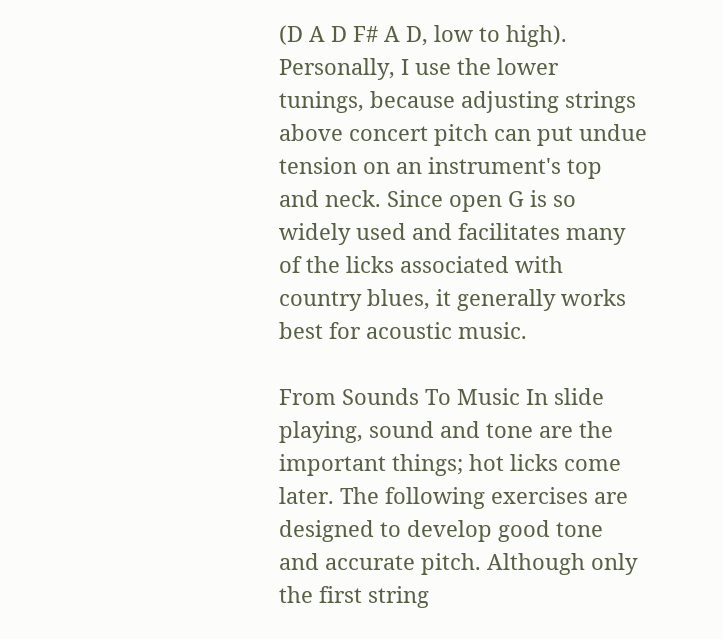(D A D F# A D, low to high). Personally, I use the lower tunings, because adjusting strings above concert pitch can put undue tension on an instrument's top and neck. Since open G is so widely used and facilitates many of the licks associated with country blues, it generally works best for acoustic music.

From Sounds To Music In slide playing, sound and tone are the important things; hot licks come later. The following exercises are designed to develop good tone and accurate pitch. Although only the first string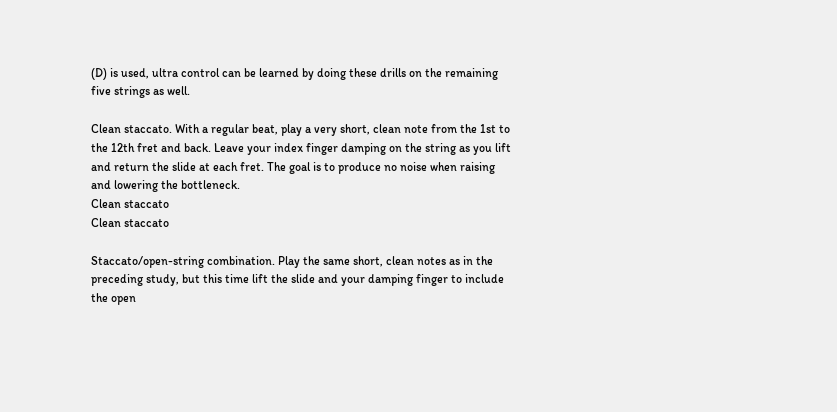(D) is used, ultra control can be learned by doing these drills on the remaining five strings as well.

Clean staccato. With a regular beat, play a very short, clean note from the 1st to the 12th fret and back. Leave your index finger damping on the string as you lift and return the slide at each fret. The goal is to produce no noise when raising and lowering the bottleneck.
Clean staccato
Clean staccato

Staccato/open-string combination. Play the same short, clean notes as in the preceding study, but this time lift the slide and your damping finger to include the open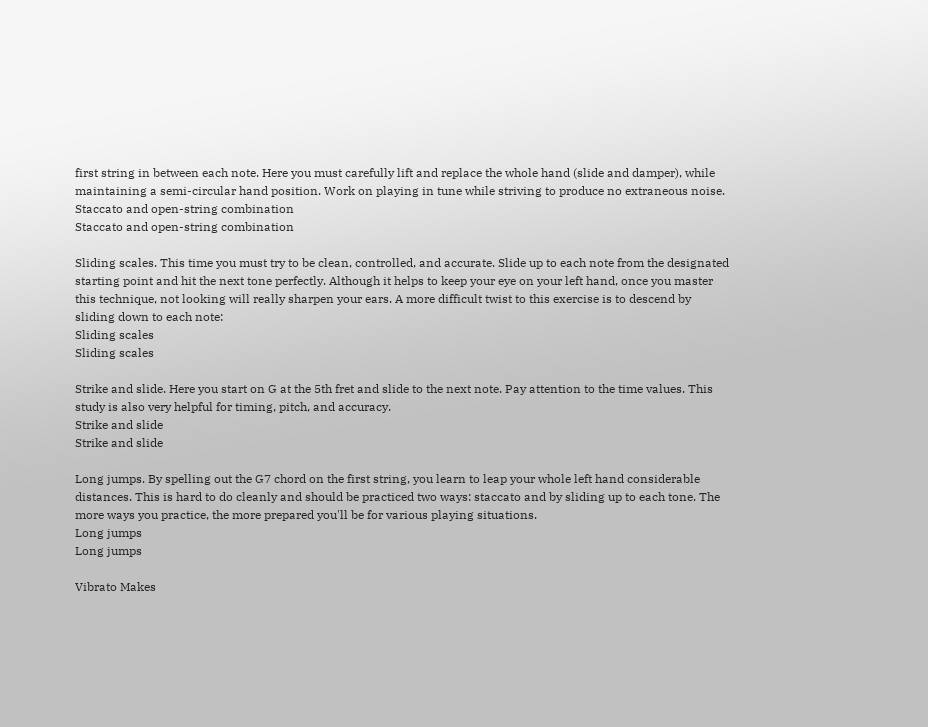first string in between each note. Here you must carefully lift and replace the whole hand (slide and damper), while maintaining a semi-circular hand position. Work on playing in tune while striving to produce no extraneous noise.
Staccato and open-string combination
Staccato and open-string combination

Sliding scales. This time you must try to be clean, controlled, and accurate. Slide up to each note from the designated starting point and hit the next tone perfectly. Although it helps to keep your eye on your left hand, once you master this technique, not looking will really sharpen your ears. A more difficult twist to this exercise is to descend by sliding down to each note:
Sliding scales
Sliding scales

Strike and slide. Here you start on G at the 5th fret and slide to the next note. Pay attention to the time values. This study is also very helpful for timing, pitch, and accuracy.
Strike and slide
Strike and slide

Long jumps. By spelling out the G7 chord on the first string, you learn to leap your whole left hand considerable distances. This is hard to do cleanly and should be practiced two ways: staccato and by sliding up to each tone. The more ways you practice, the more prepared you'll be for various playing situations.
Long jumps
Long jumps

Vibrato Makes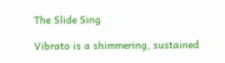The Slide Sing

Vibrato is a shimmering, sustained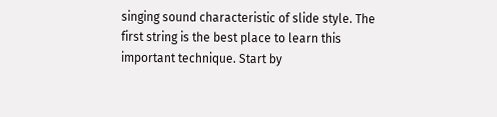singing sound characteristic of slide style. The first string is the best place to learn this important technique. Start by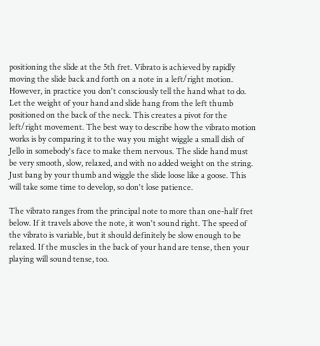positioning the slide at the 5th fret. Vibrato is achieved by rapidly moving the slide back and forth on a note in a left/right motion. However, in practice you don't consciously tell the hand what to do. Let the weight of your hand and slide hang from the left thumb positioned on the back of the neck. This creates a pivot for the left/right movement. The best way to describe how the vibrato motion works is by comparing it to the way you might wiggle a small dish of Jello in somebody's face to make them nervous. The slide hand must be very smooth, slow, relaxed, and with no added weight on the string. Just bang by your thumb and wiggle the slide loose like a goose. This will take some time to develop, so don't lose patience.

The vibrato ranges from the principal note to more than one-half fret below. If it travels above the note, it won't sound right. The speed of the vibrato is variable, but it should definitely be slow enough to be relaxed. If the muscles in the back of your hand are tense, then your playing will sound tense, too.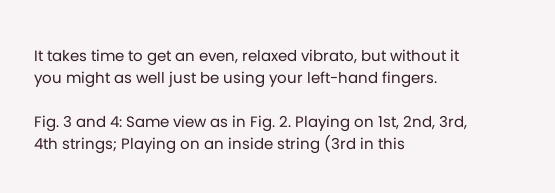It takes time to get an even, relaxed vibrato, but without it you might as well just be using your left-hand fingers.

Fig. 3 and 4: Same view as in Fig. 2. Playing on 1st, 2nd, 3rd, 4th strings; Playing on an inside string (3rd in this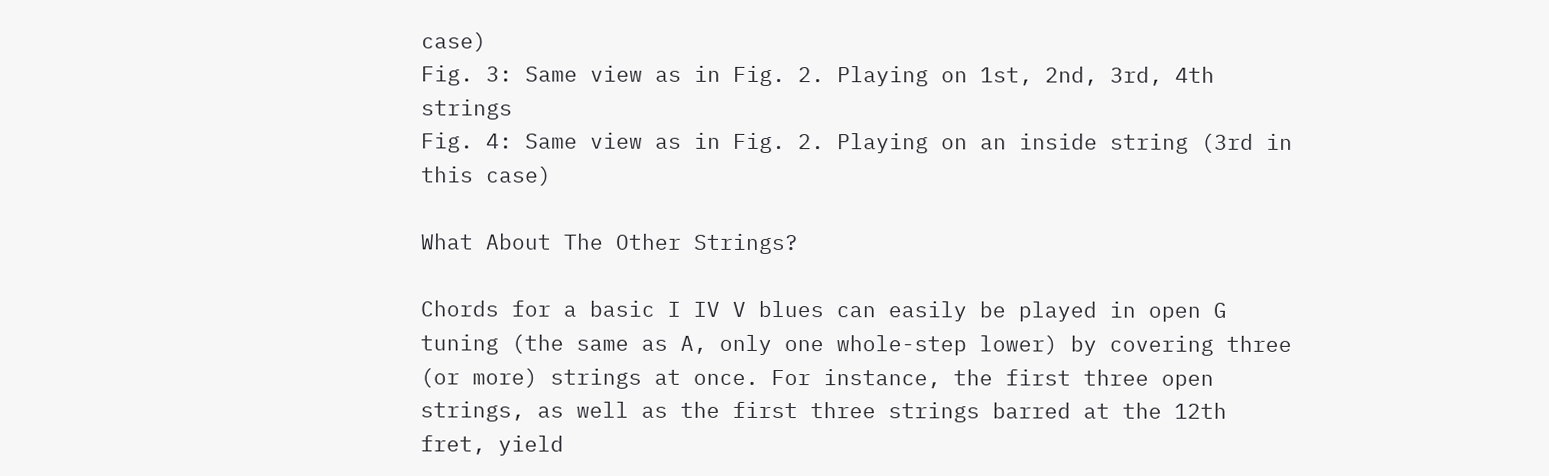case)
Fig. 3: Same view as in Fig. 2. Playing on 1st, 2nd, 3rd, 4th strings
Fig. 4: Same view as in Fig. 2. Playing on an inside string (3rd in this case)

What About The Other Strings?

Chords for a basic I IV V blues can easily be played in open G tuning (the same as A, only one whole-step lower) by covering three (or more) strings at once. For instance, the first three open strings, as well as the first three strings barred at the 12th fret, yield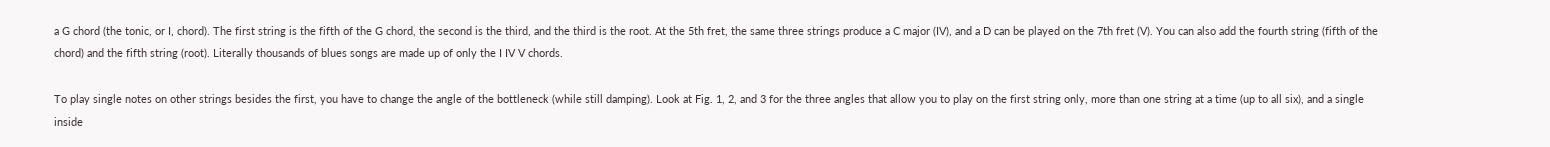a G chord (the tonic, or I, chord). The first string is the fifth of the G chord, the second is the third, and the third is the root. At the 5th fret, the same three strings produce a C major (IV), and a D can be played on the 7th fret (V). You can also add the fourth string (fifth of the chord) and the fifth string (root). Literally thousands of blues songs are made up of only the I IV V chords.

To play single notes on other strings besides the first, you have to change the angle of the bottleneck (while still damping). Look at Fig. 1, 2, and 3 for the three angles that allow you to play on the first string only, more than one string at a time (up to all six), and a single inside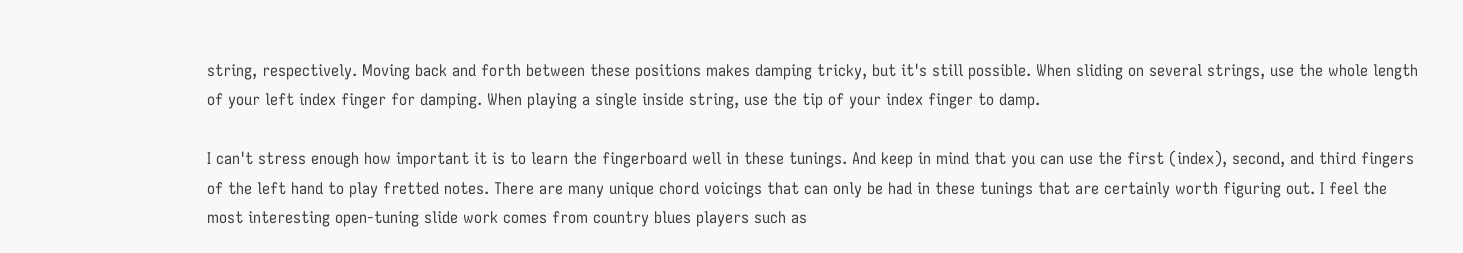string, respectively. Moving back and forth between these positions makes damping tricky, but it's still possible. When sliding on several strings, use the whole length of your left index finger for damping. When playing a single inside string, use the tip of your index finger to damp.

I can't stress enough how important it is to learn the fingerboard well in these tunings. And keep in mind that you can use the first (index), second, and third fingers of the left hand to play fretted notes. There are many unique chord voicings that can only be had in these tunings that are certainly worth figuring out. I feel the most interesting open-tuning slide work comes from country blues players such as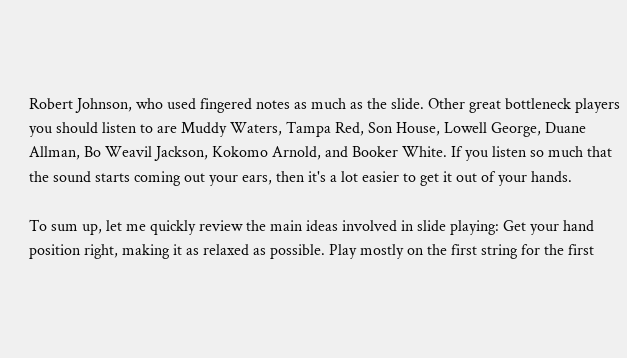Robert Johnson, who used fingered notes as much as the slide. Other great bottleneck players you should listen to are Muddy Waters, Tampa Red, Son House, Lowell George, Duane Allman, Bo Weavil Jackson, Kokomo Arnold, and Booker White. If you listen so much that the sound starts coming out your ears, then it's a lot easier to get it out of your hands.

To sum up, let me quickly review the main ideas involved in slide playing: Get your hand position right, making it as relaxed as possible. Play mostly on the first string for the first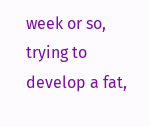week or so, trying to develop a fat,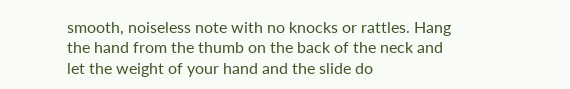smooth, noiseless note with no knocks or rattles. Hang the hand from the thumb on the back of the neck and let the weight of your hand and the slide do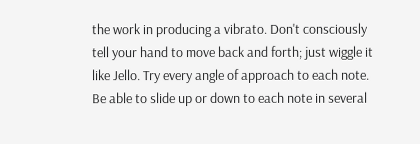the work in producing a vibrato. Don't consciously tell your hand to move back and forth; just wiggle it like Jello. Try every angle of approach to each note. Be able to slide up or down to each note in several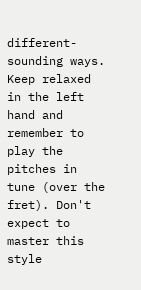different-sounding ways. Keep relaxed in the left hand and remember to play the pitches in tune (over the fret). Don't expect to master this style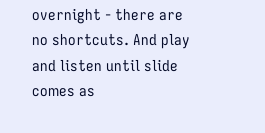overnight - there are no shortcuts. And play and listen until slide comes as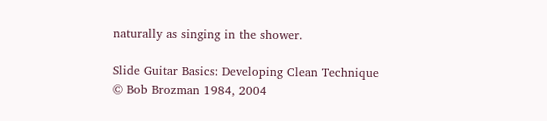naturally as singing in the shower.

Slide Guitar Basics: Developing Clean Technique
© Bob Brozman 1984, 2004